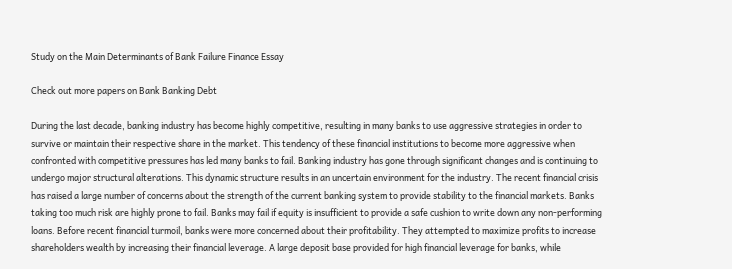Study on the Main Determinants of Bank Failure Finance Essay

Check out more papers on Bank Banking Debt

During the last decade, banking industry has become highly competitive, resulting in many banks to use aggressive strategies in order to survive or maintain their respective share in the market. This tendency of these financial institutions to become more aggressive when confronted with competitive pressures has led many banks to fail. Banking industry has gone through significant changes and is continuing to undergo major structural alterations. This dynamic structure results in an uncertain environment for the industry. The recent financial crisis has raised a large number of concerns about the strength of the current banking system to provide stability to the financial markets. Banks taking too much risk are highly prone to fail. Banks may fail if equity is insufficient to provide a safe cushion to write down any non-performing loans. Before recent financial turmoil, banks were more concerned about their profitability. They attempted to maximize profits to increase shareholders wealth by increasing their financial leverage. A large deposit base provided for high financial leverage for banks, while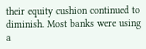their equity cushion continued to diminish. Most banks were using a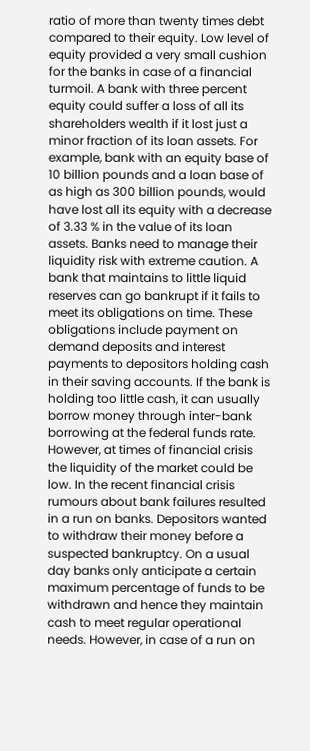ratio of more than twenty times debt compared to their equity. Low level of equity provided a very small cushion for the banks in case of a financial turmoil. A bank with three percent equity could suffer a loss of all its shareholders wealth if it lost just a minor fraction of its loan assets. For example, bank with an equity base of 10 billion pounds and a loan base of as high as 300 billion pounds, would have lost all its equity with a decrease of 3.33 % in the value of its loan assets. Banks need to manage their liquidity risk with extreme caution. A bank that maintains to little liquid reserves can go bankrupt if it fails to meet its obligations on time. These obligations include payment on demand deposits and interest payments to depositors holding cash in their saving accounts. If the bank is holding too little cash, it can usually borrow money through inter-bank borrowing at the federal funds rate. However, at times of financial crisis the liquidity of the market could be low. In the recent financial crisis rumours about bank failures resulted in a run on banks. Depositors wanted to withdraw their money before a suspected bankruptcy. On a usual day banks only anticipate a certain maximum percentage of funds to be withdrawn and hence they maintain cash to meet regular operational needs. However, in case of a run on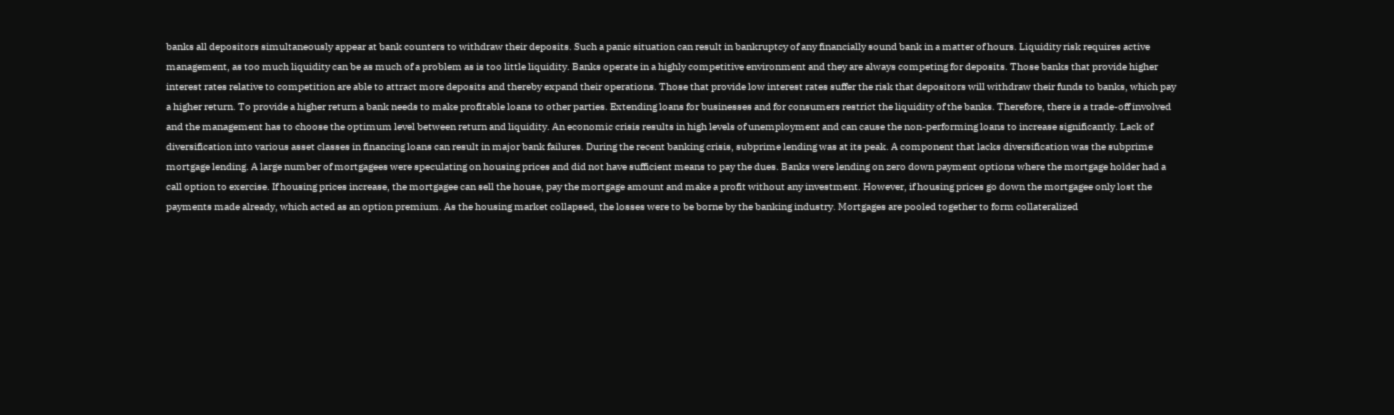banks all depositors simultaneously appear at bank counters to withdraw their deposits. Such a panic situation can result in bankruptcy of any financially sound bank in a matter of hours. Liquidity risk requires active management, as too much liquidity can be as much of a problem as is too little liquidity. Banks operate in a highly competitive environment and they are always competing for deposits. Those banks that provide higher interest rates relative to competition are able to attract more deposits and thereby expand their operations. Those that provide low interest rates suffer the risk that depositors will withdraw their funds to banks, which pay a higher return. To provide a higher return a bank needs to make profitable loans to other parties. Extending loans for businesses and for consumers restrict the liquidity of the banks. Therefore, there is a trade-off involved and the management has to choose the optimum level between return and liquidity. An economic crisis results in high levels of unemployment and can cause the non-performing loans to increase significantly. Lack of diversification into various asset classes in financing loans can result in major bank failures. During the recent banking crisis, subprime lending was at its peak. A component that lacks diversification was the subprime mortgage lending. A large number of mortgagees were speculating on housing prices and did not have sufficient means to pay the dues. Banks were lending on zero down payment options where the mortgage holder had a call option to exercise. If housing prices increase, the mortgagee can sell the house, pay the mortgage amount and make a profit without any investment. However, if housing prices go down the mortgagee only lost the payments made already, which acted as an option premium. As the housing market collapsed, the losses were to be borne by the banking industry. Mortgages are pooled together to form collateralized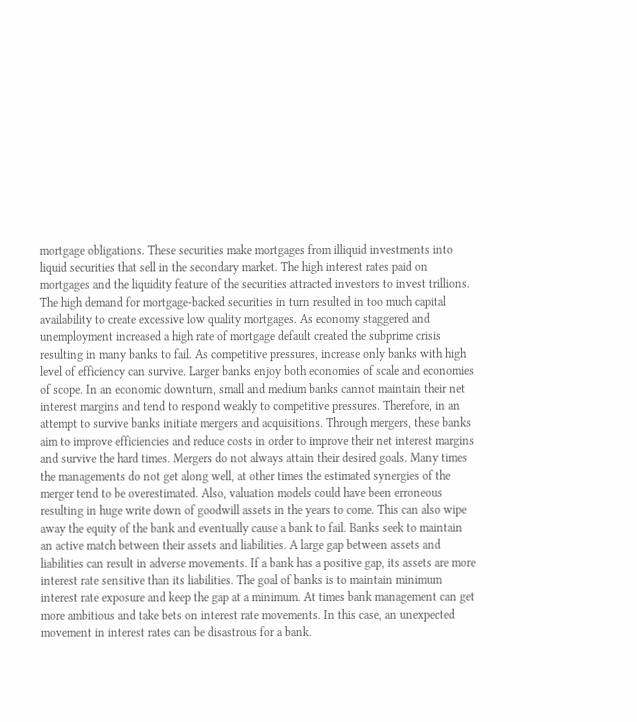mortgage obligations. These securities make mortgages from illiquid investments into liquid securities that sell in the secondary market. The high interest rates paid on mortgages and the liquidity feature of the securities attracted investors to invest trillions. The high demand for mortgage-backed securities in turn resulted in too much capital availability to create excessive low quality mortgages. As economy staggered and unemployment increased a high rate of mortgage default created the subprime crisis resulting in many banks to fail. As competitive pressures, increase only banks with high level of efficiency can survive. Larger banks enjoy both economies of scale and economies of scope. In an economic downturn, small and medium banks cannot maintain their net interest margins and tend to respond weakly to competitive pressures. Therefore, in an attempt to survive banks initiate mergers and acquisitions. Through mergers, these banks aim to improve efficiencies and reduce costs in order to improve their net interest margins and survive the hard times. Mergers do not always attain their desired goals. Many times the managements do not get along well, at other times the estimated synergies of the merger tend to be overestimated. Also, valuation models could have been erroneous resulting in huge write down of goodwill assets in the years to come. This can also wipe away the equity of the bank and eventually cause a bank to fail. Banks seek to maintain an active match between their assets and liabilities. A large gap between assets and liabilities can result in adverse movements. If a bank has a positive gap, its assets are more interest rate sensitive than its liabilities. The goal of banks is to maintain minimum interest rate exposure and keep the gap at a minimum. At times bank management can get more ambitious and take bets on interest rate movements. In this case, an unexpected movement in interest rates can be disastrous for a bank.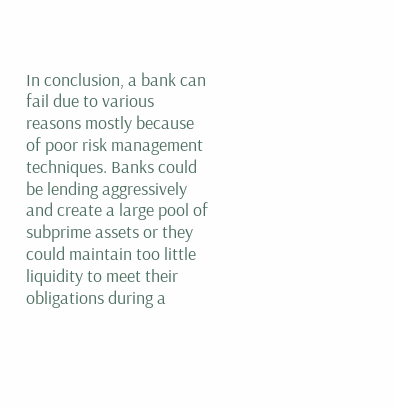In conclusion, a bank can fail due to various reasons mostly because of poor risk management techniques. Banks could be lending aggressively and create a large pool of subprime assets or they could maintain too little liquidity to meet their obligations during a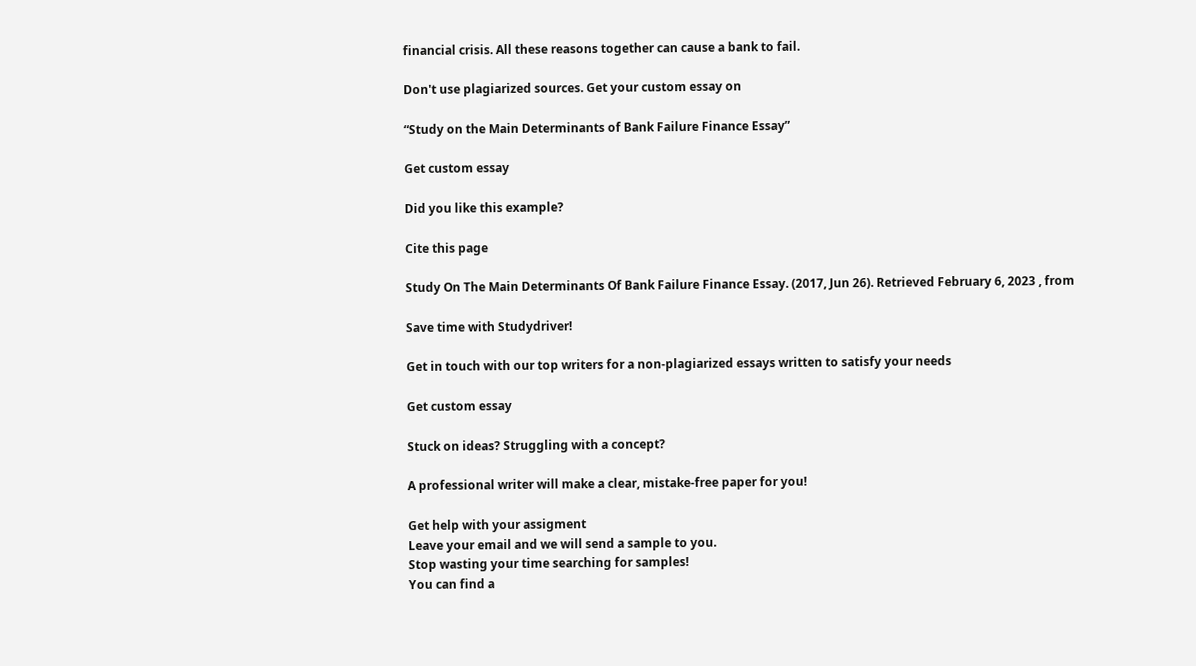financial crisis. All these reasons together can cause a bank to fail.

Don't use plagiarized sources. Get your custom essay on

“Study on the Main Determinants of Bank Failure Finance Essay”

Get custom essay

Did you like this example?

Cite this page

Study On The Main Determinants Of Bank Failure Finance Essay. (2017, Jun 26). Retrieved February 6, 2023 , from

Save time with Studydriver!

Get in touch with our top writers for a non-plagiarized essays written to satisfy your needs

Get custom essay

Stuck on ideas? Struggling with a concept?

A professional writer will make a clear, mistake-free paper for you!

Get help with your assigment
Leave your email and we will send a sample to you.
Stop wasting your time searching for samples!
You can find a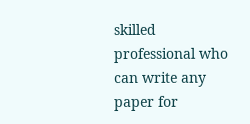skilled professional who can write any paper for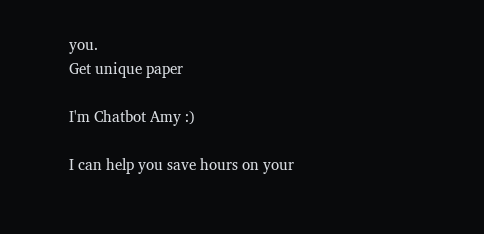you.
Get unique paper

I'm Chatbot Amy :)

I can help you save hours on your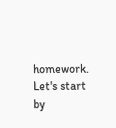homework. Let's start by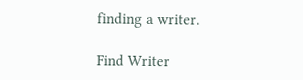finding a writer.

Find Writer